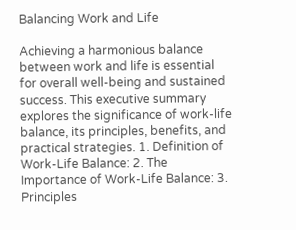Balancing Work and Life

Achieving a harmonious balance between work and life is essential for overall well-being and sustained success. This executive summary explores the significance of work-life balance, its principles, benefits, and practical strategies. 1. Definition of Work-Life Balance: 2. The Importance of Work-Life Balance: 3. Principles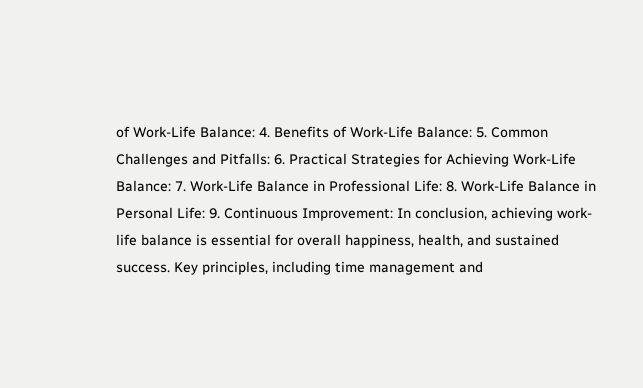of Work-Life Balance: 4. Benefits of Work-Life Balance: 5. Common Challenges and Pitfalls: 6. Practical Strategies for Achieving Work-Life Balance: 7. Work-Life Balance in Professional Life: 8. Work-Life Balance in Personal Life: 9. Continuous Improvement: In conclusion, achieving work-life balance is essential for overall happiness, health, and sustained success. Key principles, including time management and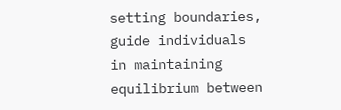setting boundaries, guide individuals in maintaining equilibrium between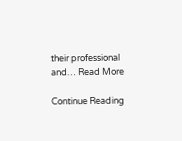their professional and… Read More

Continue Reading